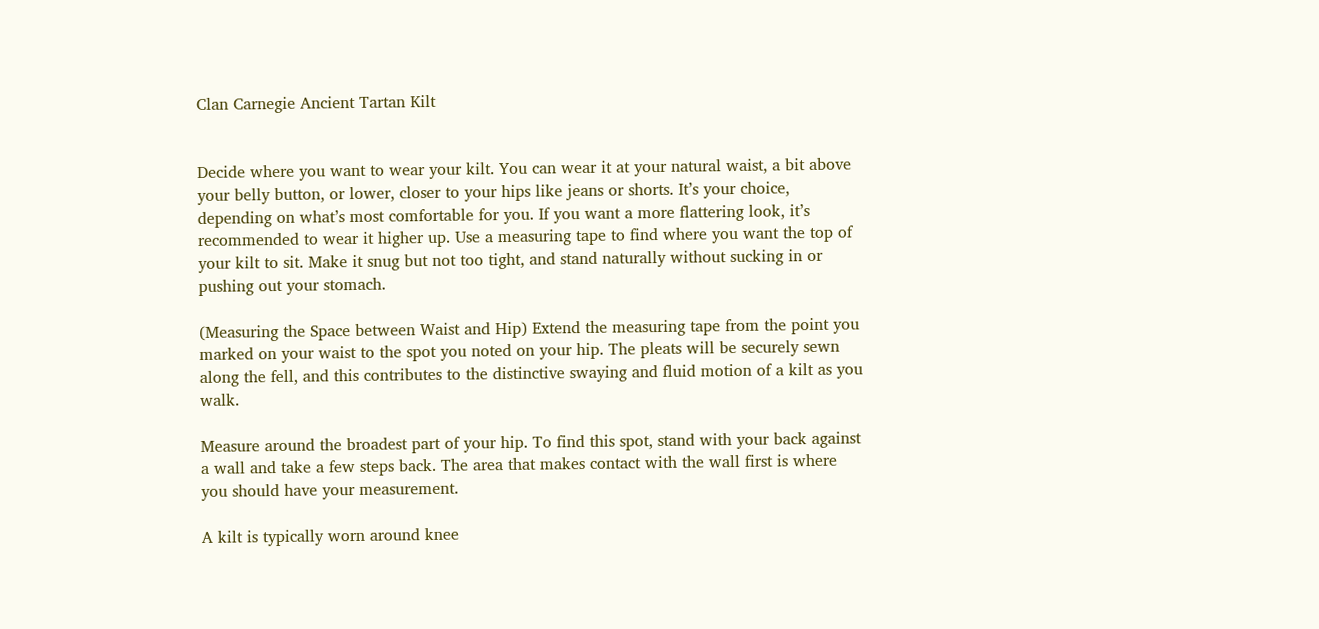Clan Carnegie Ancient Tartan Kilt


Decide where you want to wear your kilt. You can wear it at your natural waist, a bit above your belly button, or lower, closer to your hips like jeans or shorts. It’s your choice, depending on what’s most comfortable for you. If you want a more flattering look, it’s recommended to wear it higher up. Use a measuring tape to find where you want the top of your kilt to sit. Make it snug but not too tight, and stand naturally without sucking in or pushing out your stomach.

(Measuring the Space between Waist and Hip) Extend the measuring tape from the point you marked on your waist to the spot you noted on your hip. The pleats will be securely sewn along the fell, and this contributes to the distinctive swaying and fluid motion of a kilt as you walk.

Measure around the broadest part of your hip. To find this spot, stand with your back against a wall and take a few steps back. The area that makes contact with the wall first is where you should have your measurement.

A kilt is typically worn around knee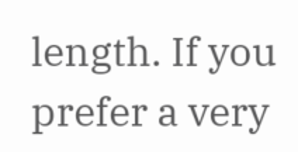length. If you prefer a very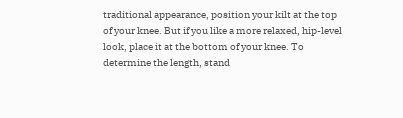traditional appearance, position your kilt at the top of your knee. But if you like a more relaxed, hip-level look, place it at the bottom of your knee. To determine the length, stand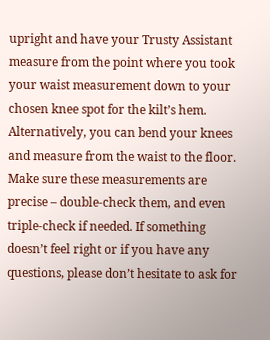upright and have your Trusty Assistant measure from the point where you took your waist measurement down to your chosen knee spot for the kilt’s hem. Alternatively, you can bend your knees and measure from the waist to the floor. Make sure these measurements are precise – double-check them, and even triple-check if needed. If something doesn’t feel right or if you have any questions, please don’t hesitate to ask for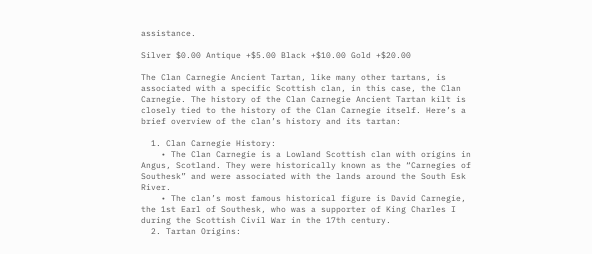assistance.

Silver $0.00 Antique +$5.00 Black +$10.00 Gold +$20.00

The Clan Carnegie Ancient Tartan, like many other tartans, is associated with a specific Scottish clan, in this case, the Clan Carnegie. The history of the Clan Carnegie Ancient Tartan kilt is closely tied to the history of the Clan Carnegie itself. Here’s a brief overview of the clan’s history and its tartan:

  1. Clan Carnegie History:
    • The Clan Carnegie is a Lowland Scottish clan with origins in Angus, Scotland. They were historically known as the “Carnegies of Southesk” and were associated with the lands around the South Esk River.
    • The clan’s most famous historical figure is David Carnegie, the 1st Earl of Southesk, who was a supporter of King Charles I during the Scottish Civil War in the 17th century.
  2. Tartan Origins: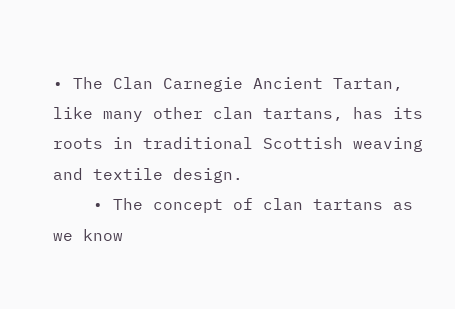• The Clan Carnegie Ancient Tartan, like many other clan tartans, has its roots in traditional Scottish weaving and textile design.
    • The concept of clan tartans as we know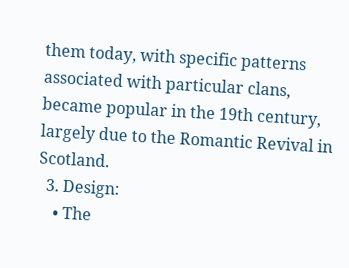them today, with specific patterns associated with particular clans, became popular in the 19th century, largely due to the Romantic Revival in Scotland.
  3. Design:
    • The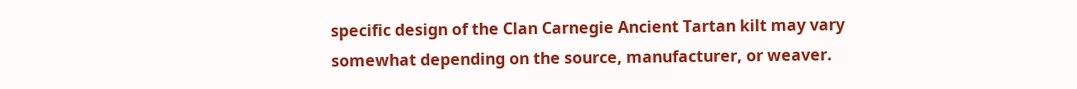specific design of the Clan Carnegie Ancient Tartan kilt may vary somewhat depending on the source, manufacturer, or weaver.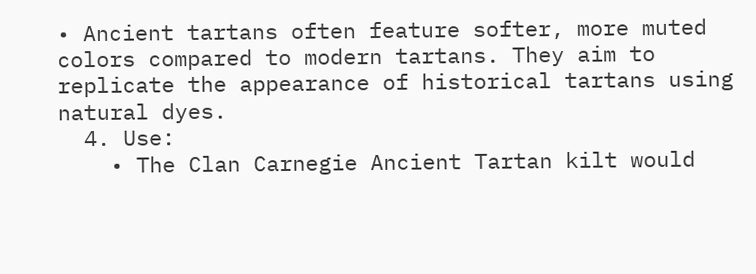• Ancient tartans often feature softer, more muted colors compared to modern tartans. They aim to replicate the appearance of historical tartans using natural dyes.
  4. Use:
    • The Clan Carnegie Ancient Tartan kilt would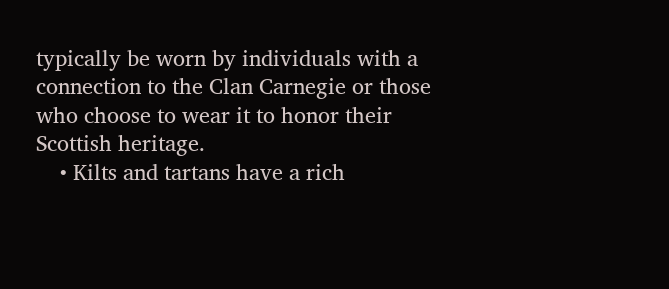typically be worn by individuals with a connection to the Clan Carnegie or those who choose to wear it to honor their Scottish heritage.
    • Kilts and tartans have a rich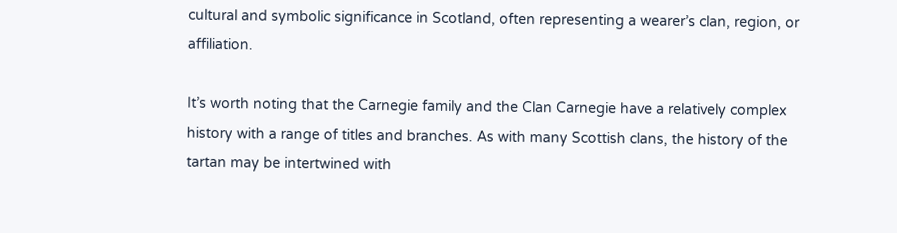cultural and symbolic significance in Scotland, often representing a wearer’s clan, region, or affiliation.

It’s worth noting that the Carnegie family and the Clan Carnegie have a relatively complex history with a range of titles and branches. As with many Scottish clans, the history of the tartan may be intertwined with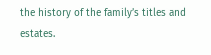the history of the family’s titles and estates.